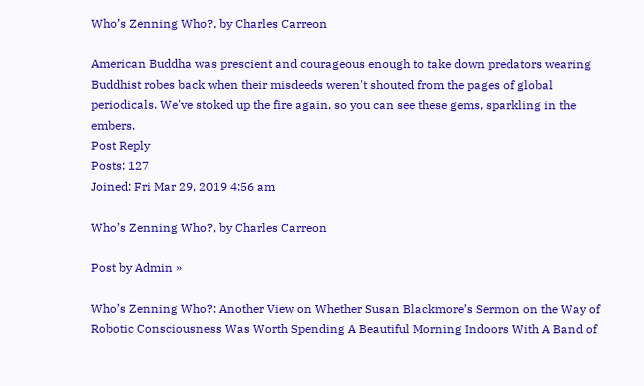Who’s Zenning Who?, by Charles Carreon

American Buddha was prescient and courageous enough to take down predators wearing Buddhist robes back when their misdeeds weren't shouted from the pages of global periodicals. We've stoked up the fire again, so you can see these gems, sparkling in the embers.
Post Reply
Posts: 127
Joined: Fri Mar 29, 2019 4:56 am

Who’s Zenning Who?, by Charles Carreon

Post by Admin »

Who’s Zenning Who?: Another View on Whether Susan Blackmore’s Sermon on the Way of Robotic Consciousness Was Worth Spending A Beautiful Morning Indoors With A Band of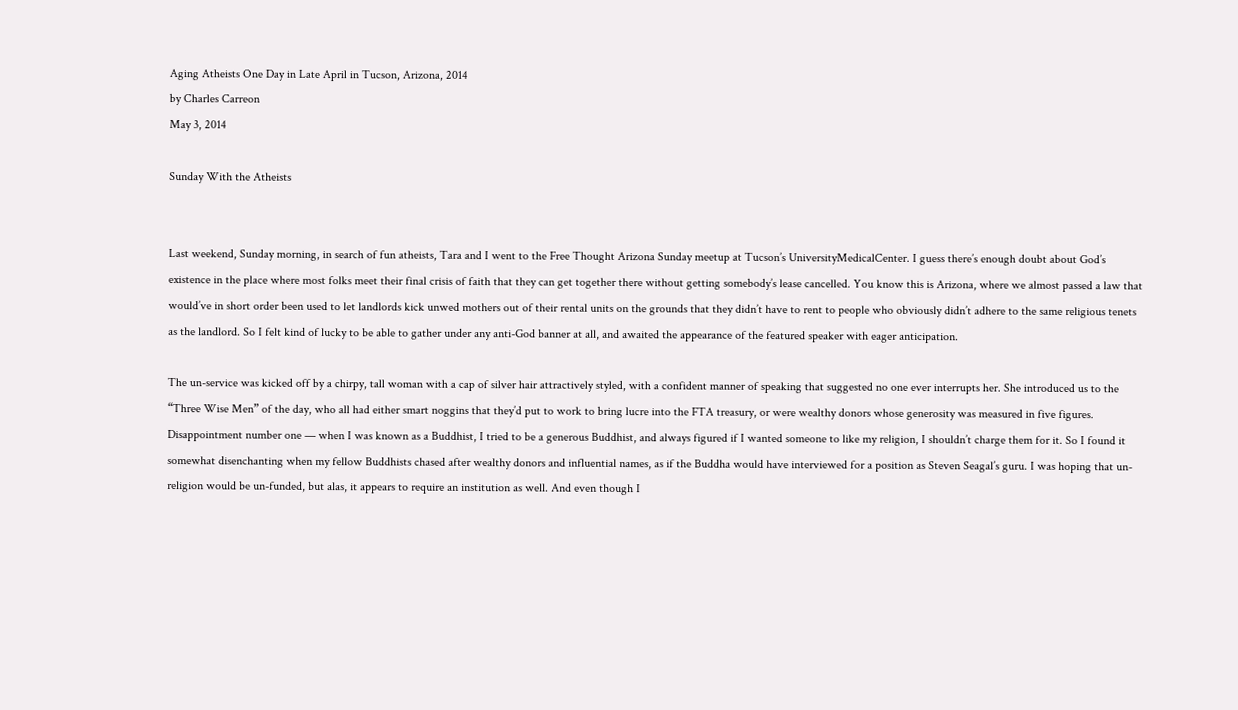Aging Atheists One Day in Late April in Tucson, Arizona, 2014
by Charles Carreon
May 3, 2014

Sunday With the Atheists


Last weekend, Sunday morning, in search of fun atheists, Tara and I went to the Free Thought Arizona Sunday meetup at Tucson’s UniversityMedicalCenter. I guess there’s enough doubt about God’s existence in the place where most folks meet their final crisis of faith that they can get together there without getting somebody’s lease cancelled. You know this is Arizona, where we almost passed a law that would’ve in short order been used to let landlords kick unwed mothers out of their rental units on the grounds that they didn’t have to rent to people who obviously didn’t adhere to the same religious tenets as the landlord. So I felt kind of lucky to be able to gather under any anti-God banner at all, and awaited the appearance of the featured speaker with eager anticipation.

The un-service was kicked off by a chirpy, tall woman with a cap of silver hair attractively styled, with a confident manner of speaking that suggested no one ever interrupts her. She introduced us to the “Three Wise Men” of the day, who all had either smart noggins that they’d put to work to bring lucre into the FTA treasury, or were wealthy donors whose generosity was measured in five figures. Disappointment number one — when I was known as a Buddhist, I tried to be a generous Buddhist, and always figured if I wanted someone to like my religion, I shouldn’t charge them for it. So I found it somewhat disenchanting when my fellow Buddhists chased after wealthy donors and influential names, as if the Buddha would have interviewed for a position as Steven Seagal’s guru. I was hoping that un-religion would be un-funded, but alas, it appears to require an institution as well. And even though I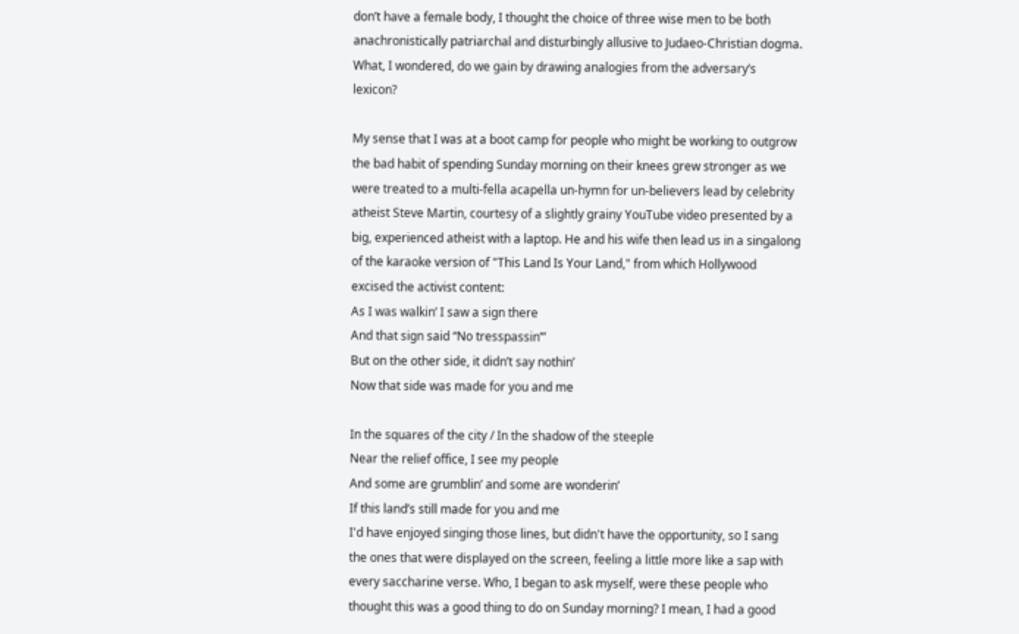don’t have a female body, I thought the choice of three wise men to be both anachronistically patriarchal and disturbingly allusive to Judaeo-Christian dogma. What, I wondered, do we gain by drawing analogies from the adversary’s lexicon?

My sense that I was at a boot camp for people who might be working to outgrow the bad habit of spending Sunday morning on their knees grew stronger as we were treated to a multi-fella acapella un-hymn for un-believers lead by celebrity atheist Steve Martin, courtesy of a slightly grainy YouTube video presented by a big, experienced atheist with a laptop. He and his wife then lead us in a singalong of the karaoke version of "This Land Is Your Land," from which Hollywood excised the activist content:
As I was walkin’ I saw a sign there
And that sign said “No tresspassin’”
But on the other side, it didn’t say nothin’
Now that side was made for you and me

In the squares of the city / In the shadow of the steeple
Near the relief office, I see my people
And some are grumblin’ and some are wonderin’
If this land’s still made for you and me
I'd have enjoyed singing those lines, but didn't have the opportunity, so I sang the ones that were displayed on the screen, feeling a little more like a sap with every saccharine verse. Who, I began to ask myself, were these people who thought this was a good thing to do on Sunday morning? I mean, I had a good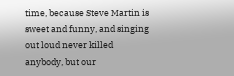time, because Steve Martin is sweet and funny, and singing out loud never killed anybody, but our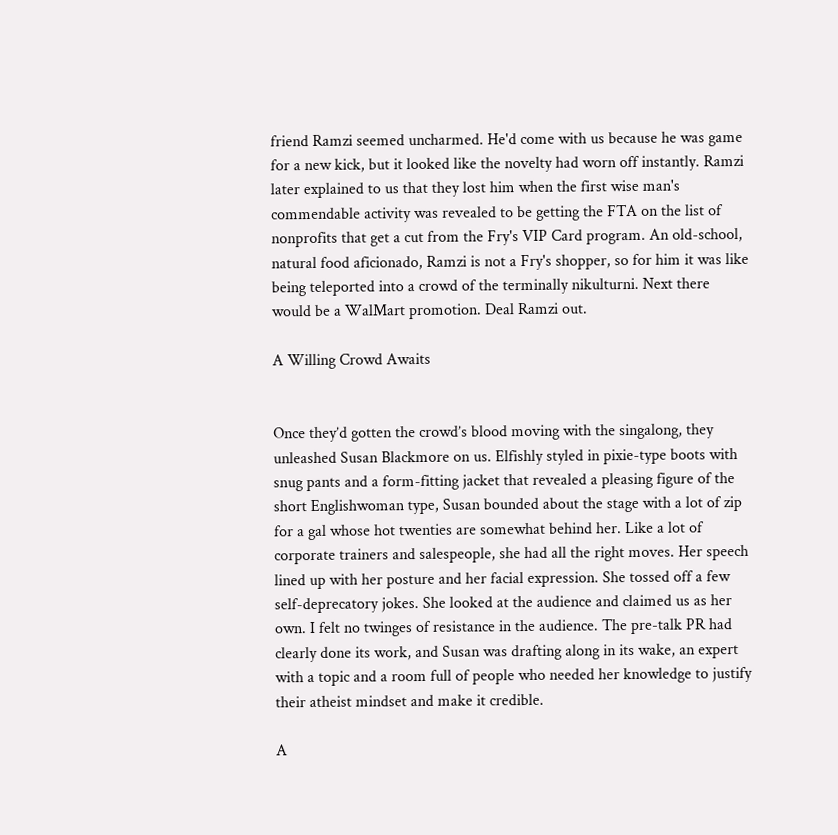friend Ramzi seemed uncharmed. He'd come with us because he was game for a new kick, but it looked like the novelty had worn off instantly. Ramzi later explained to us that they lost him when the first wise man's commendable activity was revealed to be getting the FTA on the list of nonprofits that get a cut from the Fry's VIP Card program. An old-school, natural food aficionado, Ramzi is not a Fry's shopper, so for him it was like being teleported into a crowd of the terminally nikulturni. Next there would be a WalMart promotion. Deal Ramzi out.

A Willing Crowd Awaits


Once they’d gotten the crowd’s blood moving with the singalong, they unleashed Susan Blackmore on us. Elfishly styled in pixie-type boots with snug pants and a form-fitting jacket that revealed a pleasing figure of the short Englishwoman type, Susan bounded about the stage with a lot of zip for a gal whose hot twenties are somewhat behind her. Like a lot of corporate trainers and salespeople, she had all the right moves. Her speech lined up with her posture and her facial expression. She tossed off a few self-deprecatory jokes. She looked at the audience and claimed us as her own. I felt no twinges of resistance in the audience. The pre-talk PR had clearly done its work, and Susan was drafting along in its wake, an expert with a topic and a room full of people who needed her knowledge to justify their atheist mindset and make it credible.

A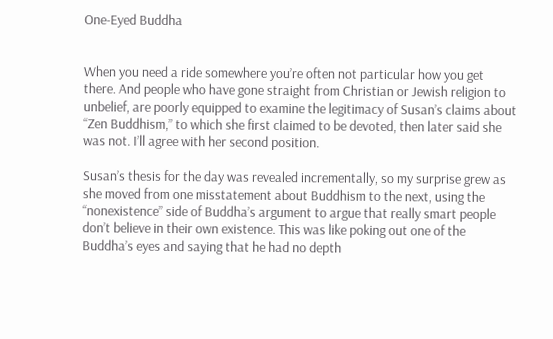One-Eyed Buddha


When you need a ride somewhere you’re often not particular how you get there. And people who have gone straight from Christian or Jewish religion to unbelief, are poorly equipped to examine the legitimacy of Susan’s claims about “Zen Buddhism,” to which she first claimed to be devoted, then later said she was not. I’ll agree with her second position.

Susan’s thesis for the day was revealed incrementally, so my surprise grew as she moved from one misstatement about Buddhism to the next, using the “nonexistence” side of Buddha’s argument to argue that really smart people don’t believe in their own existence. This was like poking out one of the Buddha’s eyes and saying that he had no depth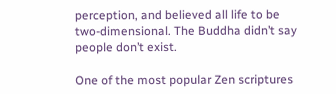perception, and believed all life to be two-dimensional. The Buddha didn’t say people don’t exist.

One of the most popular Zen scriptures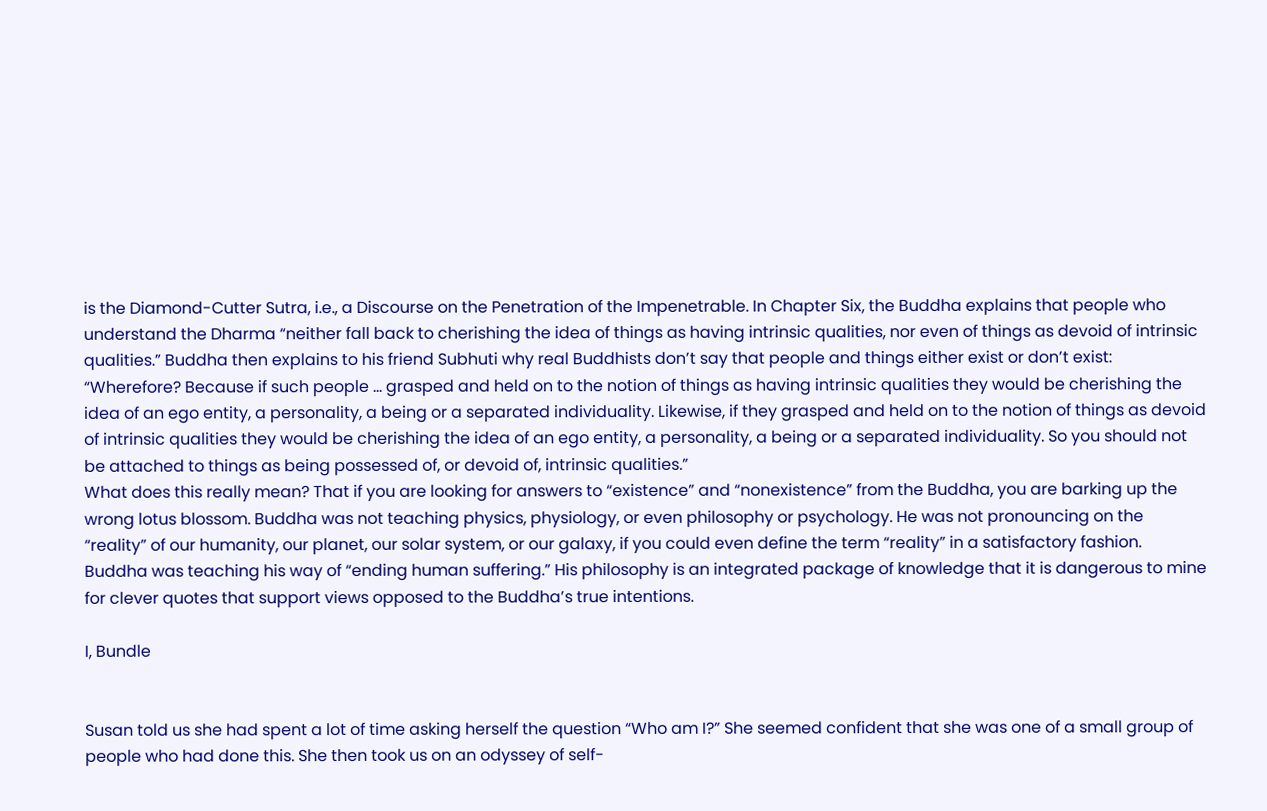is the Diamond-Cutter Sutra, i.e., a Discourse on the Penetration of the Impenetrable. In Chapter Six, the Buddha explains that people who understand the Dharma “neither fall back to cherishing the idea of things as having intrinsic qualities, nor even of things as devoid of intrinsic qualities.” Buddha then explains to his friend Subhuti why real Buddhists don’t say that people and things either exist or don’t exist:
“Wherefore? Because if such people … grasped and held on to the notion of things as having intrinsic qualities they would be cherishing the idea of an ego entity, a personality, a being or a separated individuality. Likewise, if they grasped and held on to the notion of things as devoid of intrinsic qualities they would be cherishing the idea of an ego entity, a personality, a being or a separated individuality. So you should not be attached to things as being possessed of, or devoid of, intrinsic qualities.”
What does this really mean? That if you are looking for answers to “existence” and “nonexistence” from the Buddha, you are barking up the wrong lotus blossom. Buddha was not teaching physics, physiology, or even philosophy or psychology. He was not pronouncing on the “reality” of our humanity, our planet, our solar system, or our galaxy, if you could even define the term “reality” in a satisfactory fashion. Buddha was teaching his way of “ending human suffering.” His philosophy is an integrated package of knowledge that it is dangerous to mine for clever quotes that support views opposed to the Buddha’s true intentions.

I, Bundle


Susan told us she had spent a lot of time asking herself the question “Who am I?” She seemed confident that she was one of a small group of people who had done this. She then took us on an odyssey of self-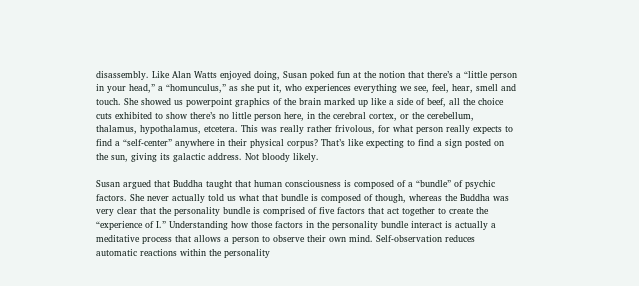disassembly. Like Alan Watts enjoyed doing, Susan poked fun at the notion that there’s a “little person in your head,” a “homunculus,” as she put it, who experiences everything we see, feel, hear, smell and touch. She showed us powerpoint graphics of the brain marked up like a side of beef, all the choice cuts exhibited to show there’s no little person here, in the cerebral cortex, or the cerebellum, thalamus, hypothalamus, etcetera. This was really rather frivolous, for what person really expects to find a “self-center” anywhere in their physical corpus? That’s like expecting to find a sign posted on the sun, giving its galactic address. Not bloody likely.

Susan argued that Buddha taught that human consciousness is composed of a “bundle” of psychic factors. She never actually told us what that bundle is composed of though, whereas the Buddha was very clear that the personality bundle is comprised of five factors that act together to create the “experience of I.” Understanding how those factors in the personality bundle interact is actually a meditative process that allows a person to observe their own mind. Self-observation reduces automatic reactions within the personality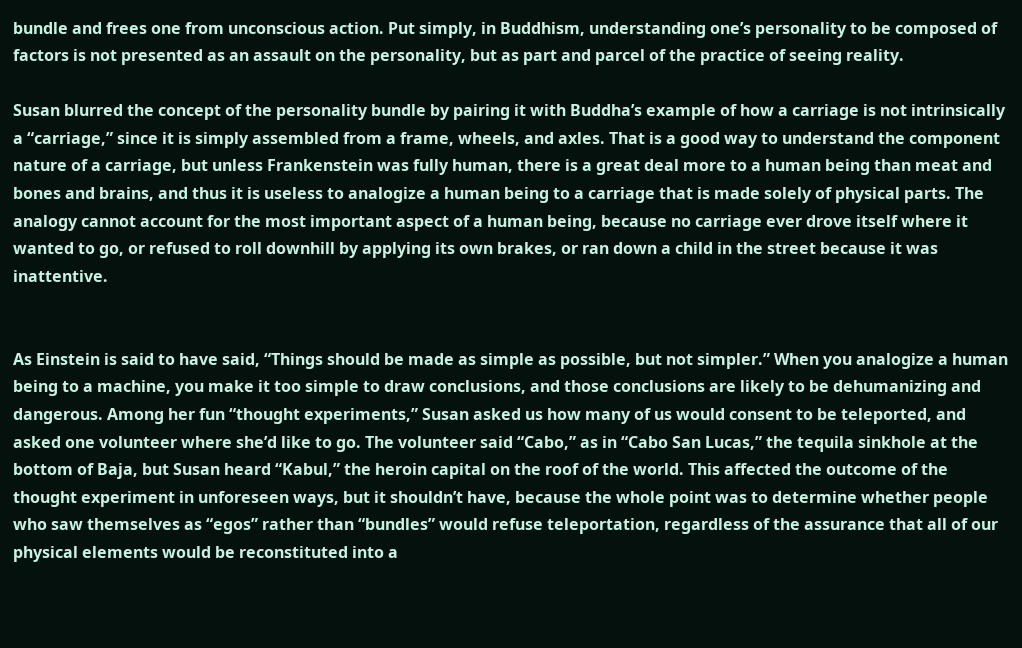bundle and frees one from unconscious action. Put simply, in Buddhism, understanding one’s personality to be composed of factors is not presented as an assault on the personality, but as part and parcel of the practice of seeing reality.

Susan blurred the concept of the personality bundle by pairing it with Buddha’s example of how a carriage is not intrinsically a “carriage,” since it is simply assembled from a frame, wheels, and axles. That is a good way to understand the component nature of a carriage, but unless Frankenstein was fully human, there is a great deal more to a human being than meat and bones and brains, and thus it is useless to analogize a human being to a carriage that is made solely of physical parts. The analogy cannot account for the most important aspect of a human being, because no carriage ever drove itself where it wanted to go, or refused to roll downhill by applying its own brakes, or ran down a child in the street because it was inattentive.


As Einstein is said to have said, “Things should be made as simple as possible, but not simpler.” When you analogize a human being to a machine, you make it too simple to draw conclusions, and those conclusions are likely to be dehumanizing and dangerous. Among her fun “thought experiments,” Susan asked us how many of us would consent to be teleported, and asked one volunteer where she’d like to go. The volunteer said “Cabo,” as in “Cabo San Lucas,” the tequila sinkhole at the bottom of Baja, but Susan heard “Kabul,” the heroin capital on the roof of the world. This affected the outcome of the thought experiment in unforeseen ways, but it shouldn’t have, because the whole point was to determine whether people who saw themselves as “egos” rather than “bundles” would refuse teleportation, regardless of the assurance that all of our physical elements would be reconstituted into a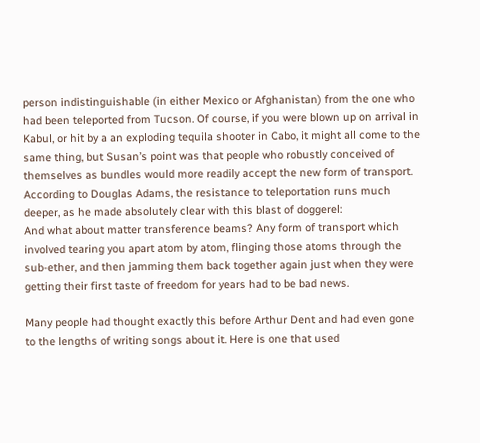person indistinguishable (in either Mexico or Afghanistan) from the one who had been teleported from Tucson. Of course, if you were blown up on arrival in Kabul, or hit by a an exploding tequila shooter in Cabo, it might all come to the same thing, but Susan’s point was that people who robustly conceived of themselves as bundles would more readily accept the new form of transport. According to Douglas Adams, the resistance to teleportation runs much deeper, as he made absolutely clear with this blast of doggerel:
And what about matter transference beams? Any form of transport which involved tearing you apart atom by atom, flinging those atoms through the sub-ether, and then jamming them back together again just when they were getting their first taste of freedom for years had to be bad news.

Many people had thought exactly this before Arthur Dent and had even gone to the lengths of writing songs about it. Here is one that used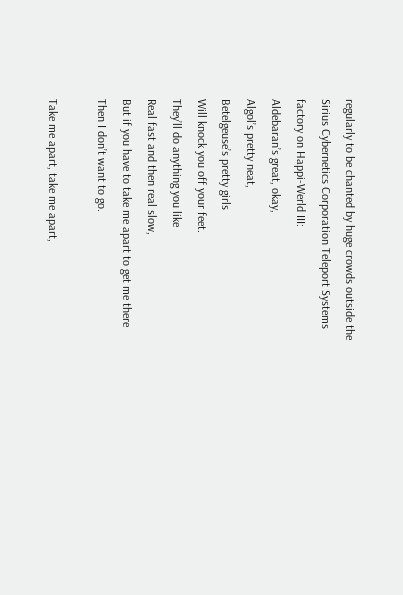regularly to be chanted by huge crowds outside the Sirius Cybernetics Corporation Teleport Systems factory on Happi-Werld III:
Aldebaran’s great, okay,
Algol’s pretty neat,
Betelgeuse’s pretty girls
Will knock you off your feet.
They’ll do anything you like
Real fast and then real slow,
But if you have to take me apart to get me there
Then I don’t want to go.

Take me apart, take me apart,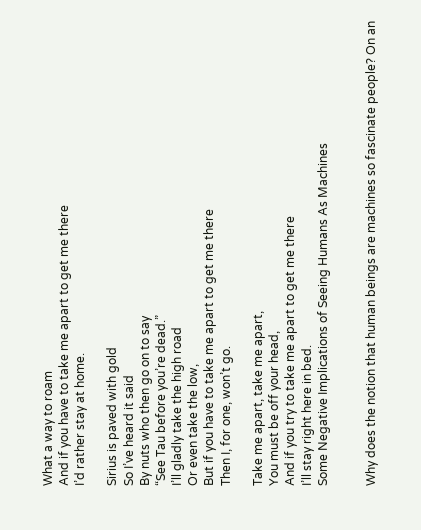What a way to roam
And if you have to take me apart to get me there
I’d rather stay at home.

Sirius is paved with gold
So I’ve heard it said
By nuts who then go on to say
“See Tau before you’re dead.”
I’ll gladly take the high road
Or even take the low,
But if you have to take me apart to get me there
Then I, for one, won’t go.

Take me apart, take me apart,
You must be off your head,
And if you try to take me apart to get me there
I’ll stay right here in bed.
Some Negative Implications of Seeing Humans As Machines


Why does the notion that human beings are machines so fascinate people? On an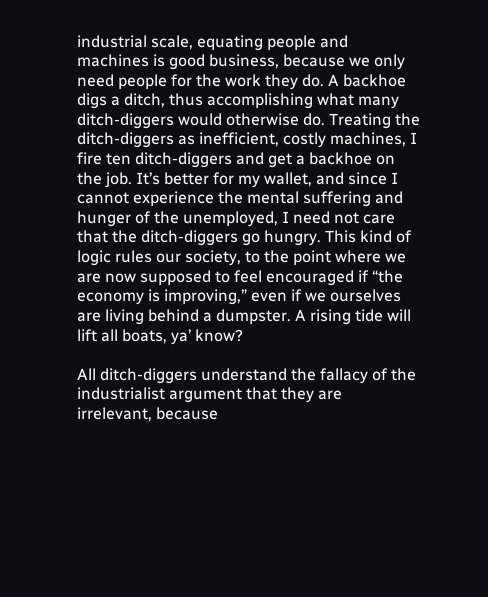industrial scale, equating people and machines is good business, because we only need people for the work they do. A backhoe digs a ditch, thus accomplishing what many ditch-diggers would otherwise do. Treating the ditch-diggers as inefficient, costly machines, I fire ten ditch-diggers and get a backhoe on the job. It’s better for my wallet, and since I cannot experience the mental suffering and hunger of the unemployed, I need not care that the ditch-diggers go hungry. This kind of logic rules our society, to the point where we are now supposed to feel encouraged if “the economy is improving,” even if we ourselves are living behind a dumpster. A rising tide will lift all boats, ya’ know?

All ditch-diggers understand the fallacy of the industrialist argument that they are irrelevant, because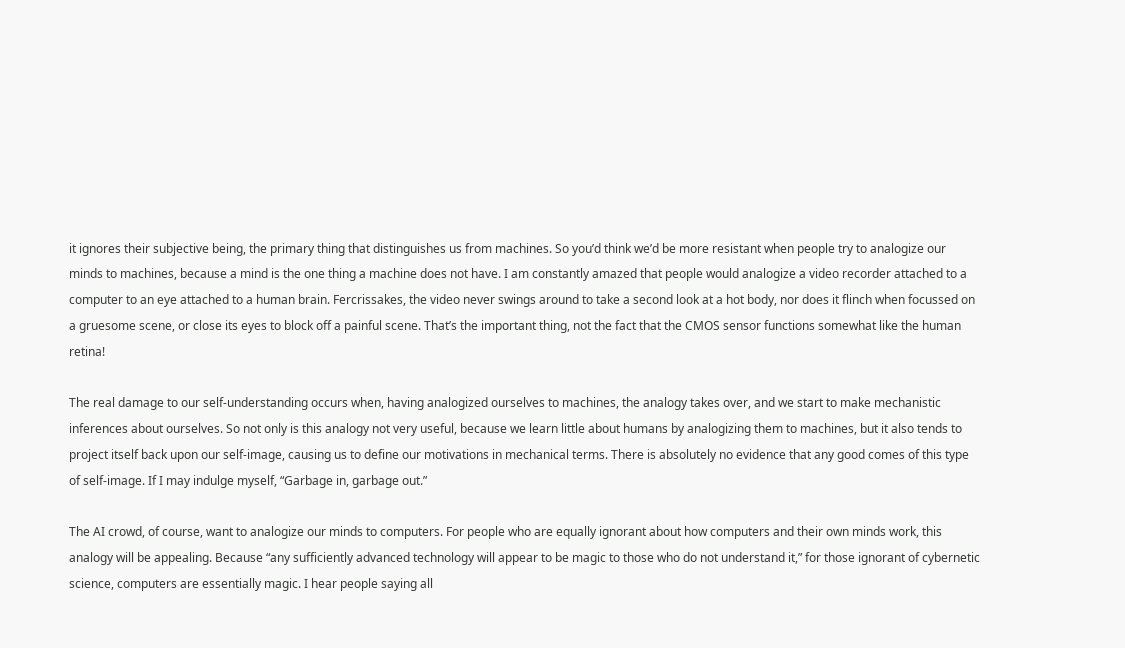it ignores their subjective being, the primary thing that distinguishes us from machines. So you’d think we’d be more resistant when people try to analogize our minds to machines, because a mind is the one thing a machine does not have. I am constantly amazed that people would analogize a video recorder attached to a computer to an eye attached to a human brain. Fercrissakes, the video never swings around to take a second look at a hot body, nor does it flinch when focussed on a gruesome scene, or close its eyes to block off a painful scene. That’s the important thing, not the fact that the CMOS sensor functions somewhat like the human retina!

The real damage to our self-understanding occurs when, having analogized ourselves to machines, the analogy takes over, and we start to make mechanistic inferences about ourselves. So not only is this analogy not very useful, because we learn little about humans by analogizing them to machines, but it also tends to project itself back upon our self-image, causing us to define our motivations in mechanical terms. There is absolutely no evidence that any good comes of this type of self-image. If I may indulge myself, “Garbage in, garbage out.”

The AI crowd, of course, want to analogize our minds to computers. For people who are equally ignorant about how computers and their own minds work, this analogy will be appealing. Because “any sufficiently advanced technology will appear to be magic to those who do not understand it,” for those ignorant of cybernetic science, computers are essentially magic. I hear people saying all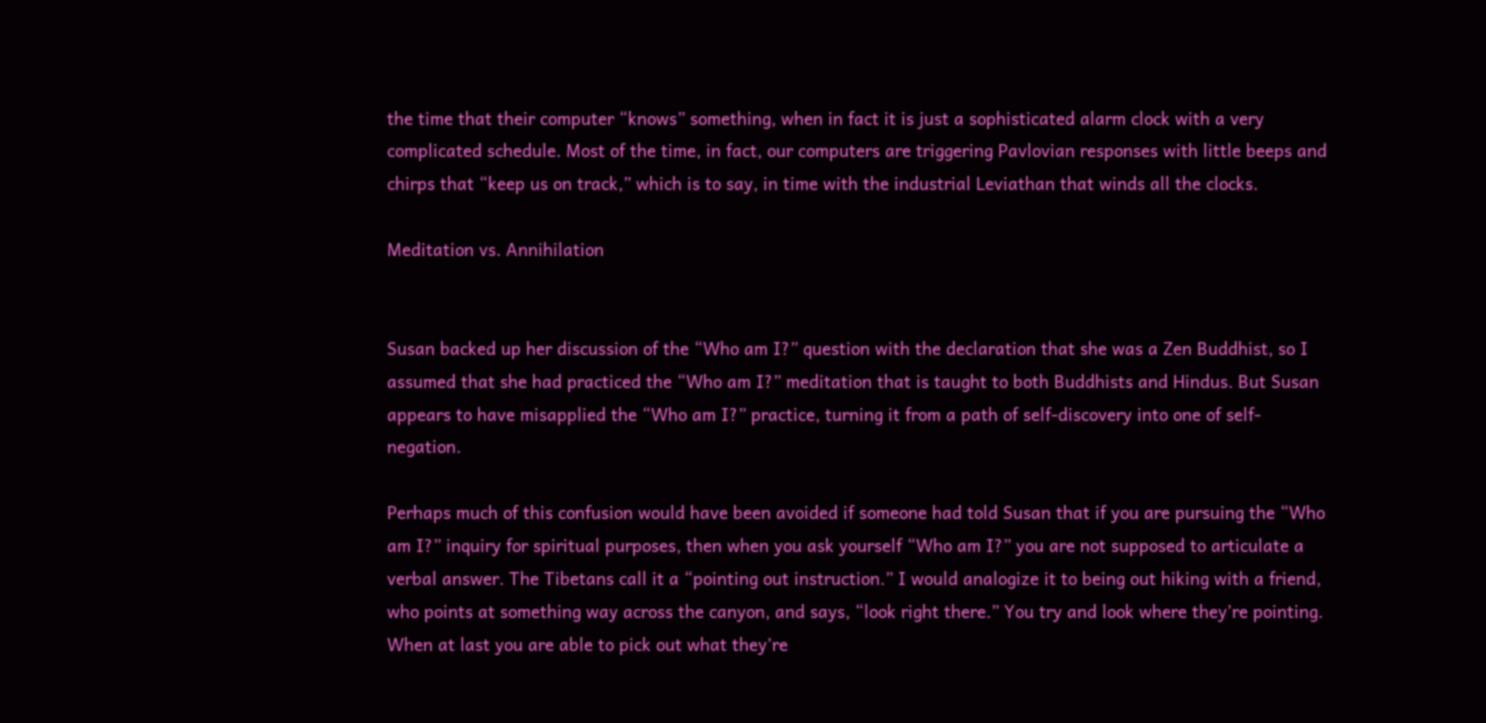the time that their computer “knows” something, when in fact it is just a sophisticated alarm clock with a very complicated schedule. Most of the time, in fact, our computers are triggering Pavlovian responses with little beeps and chirps that “keep us on track,” which is to say, in time with the industrial Leviathan that winds all the clocks.

Meditation vs. Annihilation


Susan backed up her discussion of the “Who am I?” question with the declaration that she was a Zen Buddhist, so I assumed that she had practiced the “Who am I?” meditation that is taught to both Buddhists and Hindus. But Susan appears to have misapplied the “Who am I?” practice, turning it from a path of self-discovery into one of self-negation.

Perhaps much of this confusion would have been avoided if someone had told Susan that if you are pursuing the “Who am I?” inquiry for spiritual purposes, then when you ask yourself “Who am I?” you are not supposed to articulate a verbal answer. The Tibetans call it a “pointing out instruction.” I would analogize it to being out hiking with a friend, who points at something way across the canyon, and says, “look right there.” You try and look where they’re pointing. When at last you are able to pick out what they’re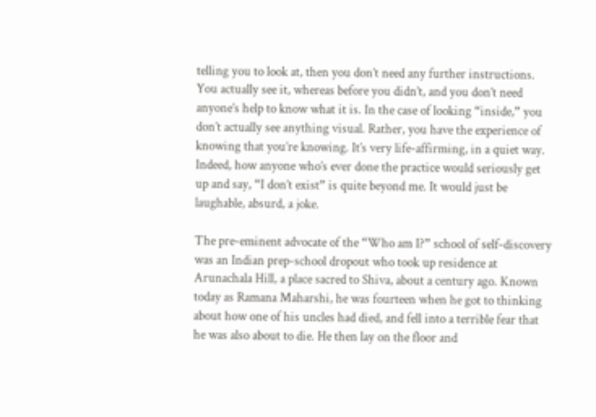telling you to look at, then you don’t need any further instructions. You actually see it, whereas before you didn’t, and you don’t need anyone’s help to know what it is. In the case of looking “inside,” you don’t actually see anything visual. Rather, you have the experience of knowing that you’re knowing. It’s very life-affirming, in a quiet way. Indeed, how anyone who’s ever done the practice would seriously get up and say, “I don’t exist” is quite beyond me. It would just be laughable, absurd, a joke.

The pre-eminent advocate of the “Who am I?” school of self-discovery was an Indian prep-school dropout who took up residence at Arunachala Hill, a place sacred to Shiva, about a century ago. Known today as Ramana Maharshi, he was fourteen when he got to thinking about how one of his uncles had died, and fell into a terrible fear that he was also about to die. He then lay on the floor and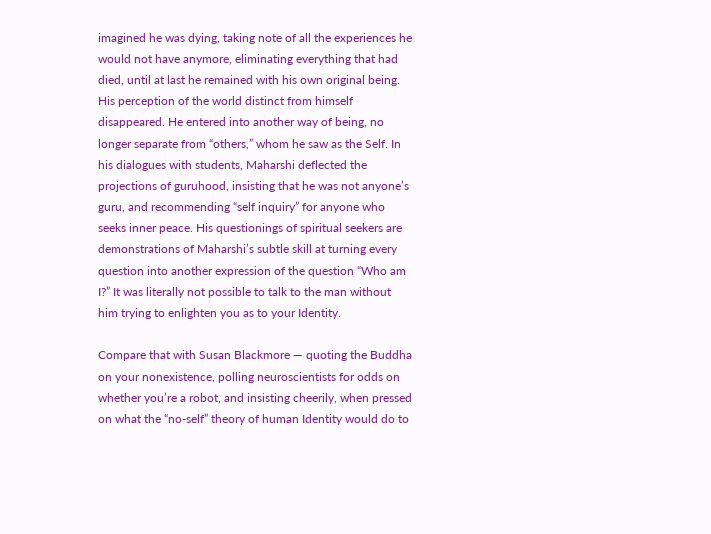imagined he was dying, taking note of all the experiences he would not have anymore, eliminating everything that had died, until at last he remained with his own original being. His perception of the world distinct from himself disappeared. He entered into another way of being, no longer separate from “others,” whom he saw as the Self. In his dialogues with students, Maharshi deflected the projections of guruhood, insisting that he was not anyone’s guru, and recommending “self inquiry” for anyone who seeks inner peace. His questionings of spiritual seekers are demonstrations of Maharshi’s subtle skill at turning every question into another expression of the question “Who am I?” It was literally not possible to talk to the man without him trying to enlighten you as to your Identity.

Compare that with Susan Blackmore — quoting the Buddha on your nonexistence, polling neuroscientists for odds on whether you’re a robot, and insisting cheerily, when pressed on what the “no-self” theory of human Identity would do to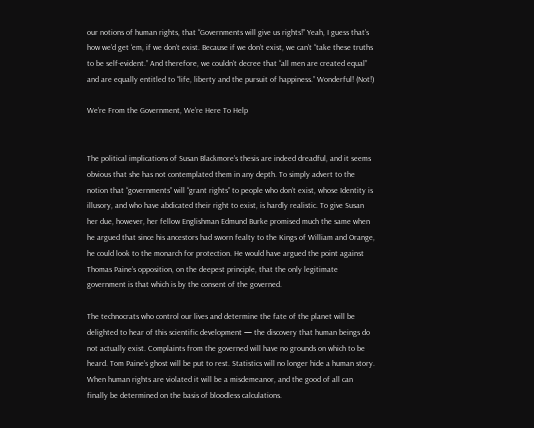our notions of human rights, that “Governments will give us rights!” Yeah, I guess that’s how we’d get ‘em, if we don’t exist. Because if we don’t exist, we can’t “take these truths to be self-evident.” And therefore, we couldn’t decree that “all men are created equal” and are equally entitled to “life, liberty and the pursuit of happiness.” Wonderful! (Not!)

We’re From the Government, We’re Here To Help


The political implications of Susan Blackmore’s thesis are indeed dreadful, and it seems obvious that she has not contemplated them in any depth. To simply advert to the notion that “governments” will “grant rights” to people who don’t exist, whose Identity is illusory, and who have abdicated their right to exist, is hardly realistic. To give Susan her due, however, her fellow Englishman Edmund Burke promised much the same when he argued that since his ancestors had sworn fealty to the Kings of William and Orange, he could look to the monarch for protection. He would have argued the point against Thomas Paine’s opposition, on the deepest principle, that the only legitimate government is that which is by the consent of the governed.

The technocrats who control our lives and determine the fate of the planet will be delighted to hear of this scientific development — the discovery that human beings do not actually exist. Complaints from the governed will have no grounds on which to be heard. Tom Paine’s ghost will be put to rest. Statistics will no longer hide a human story. When human rights are violated it will be a misdemeanor, and the good of all can finally be determined on the basis of bloodless calculations.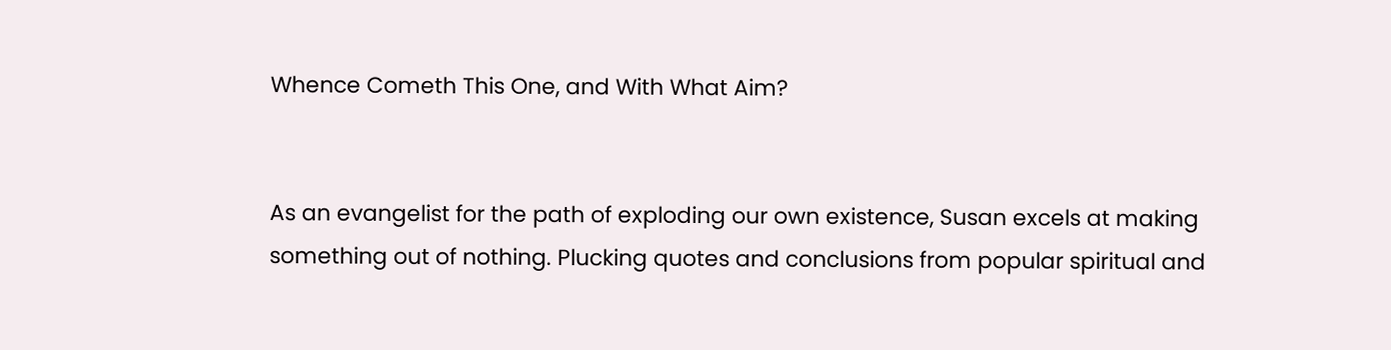Whence Cometh This One, and With What Aim?


As an evangelist for the path of exploding our own existence, Susan excels at making something out of nothing. Plucking quotes and conclusions from popular spiritual and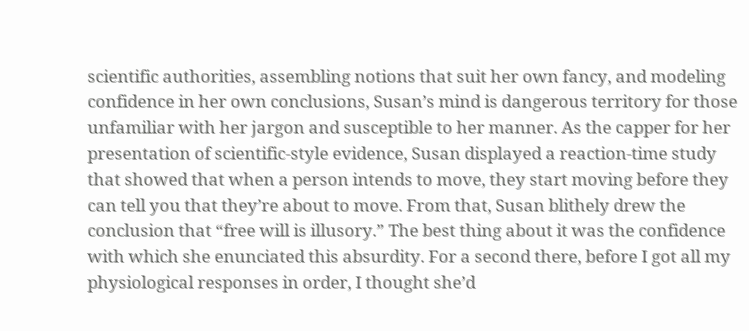scientific authorities, assembling notions that suit her own fancy, and modeling confidence in her own conclusions, Susan’s mind is dangerous territory for those unfamiliar with her jargon and susceptible to her manner. As the capper for her presentation of scientific-style evidence, Susan displayed a reaction-time study that showed that when a person intends to move, they start moving before they can tell you that they’re about to move. From that, Susan blithely drew the conclusion that “free will is illusory.” The best thing about it was the confidence with which she enunciated this absurdity. For a second there, before I got all my physiological responses in order, I thought she’d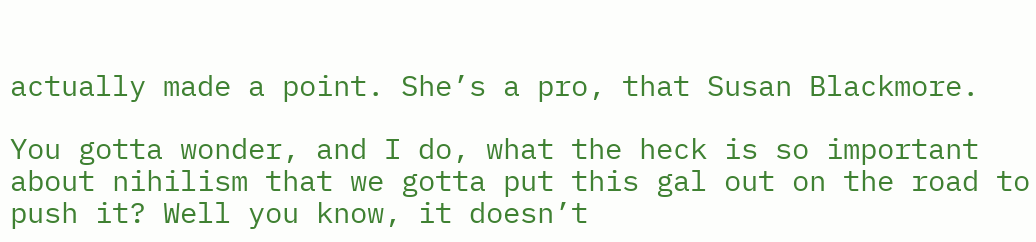actually made a point. She’s a pro, that Susan Blackmore.

You gotta wonder, and I do, what the heck is so important about nihilism that we gotta put this gal out on the road to push it? Well you know, it doesn’t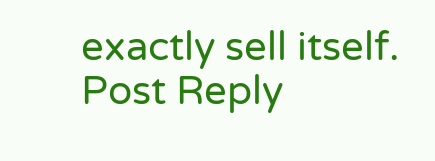exactly sell itself.
Post Reply